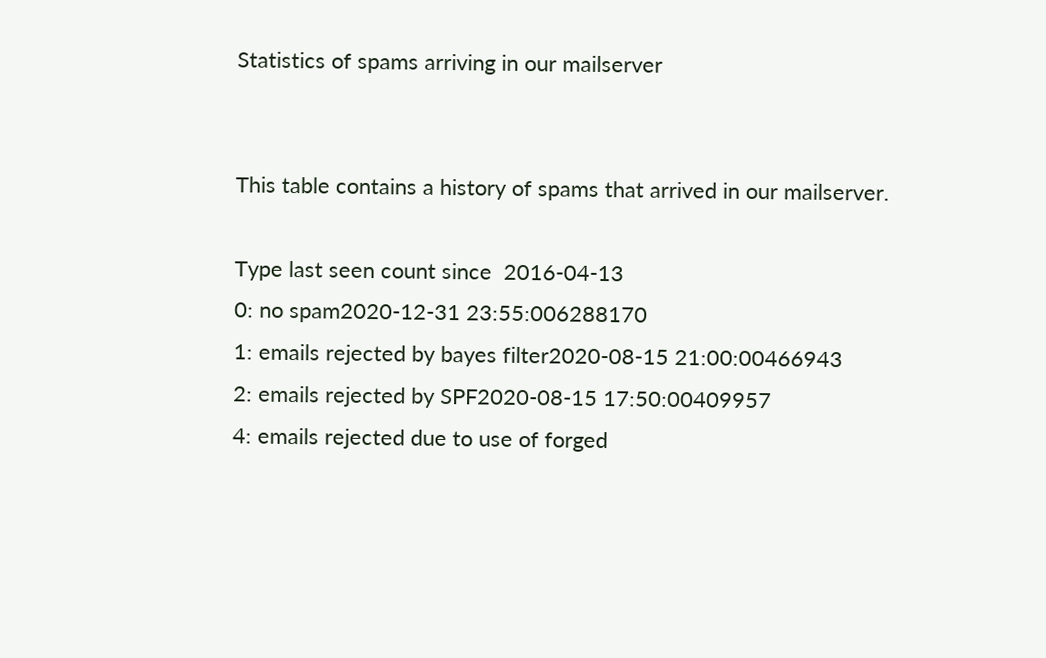Statistics of spams arriving in our mailserver


This table contains a history of spams that arrived in our mailserver.

Type last seen count since  2016-04-13
0: no spam2020-12-31 23:55:006288170
1: emails rejected by bayes filter2020-08-15 21:00:00466943
2: emails rejected by SPF2020-08-15 17:50:00409957
4: emails rejected due to use of forged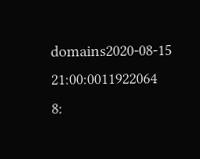domains2020-08-15 21:00:0011922064
8: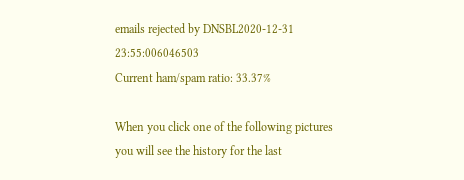emails rejected by DNSBL2020-12-31 23:55:006046503
Current ham/spam ratio: 33.37%

When you click one of the following pictures you will see the history for the last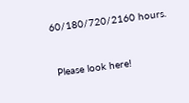60/180/720/2160 hours.


 Please look here!